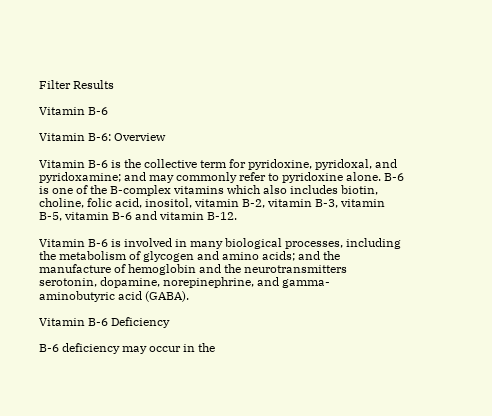Filter Results

Vitamin B-6

Vitamin B-6: Overview

Vitamin B-6 is the collective term for pyridoxine, pyridoxal, and pyridoxamine; and may commonly refer to pyridoxine alone. B-6 is one of the B-complex vitamins which also includes biotin, choline, folic acid, inositol, vitamin B-2, vitamin B-3, vitamin B-5, vitamin B-6 and vitamin B-12.

Vitamin B-6 is involved in many biological processes, including the metabolism of glycogen and amino acids; and the manufacture of hemoglobin and the neurotransmitters serotonin, dopamine, norepinephrine, and gamma-aminobutyric acid (GABA).

Vitamin B-6 Deficiency

B-6 deficiency may occur in the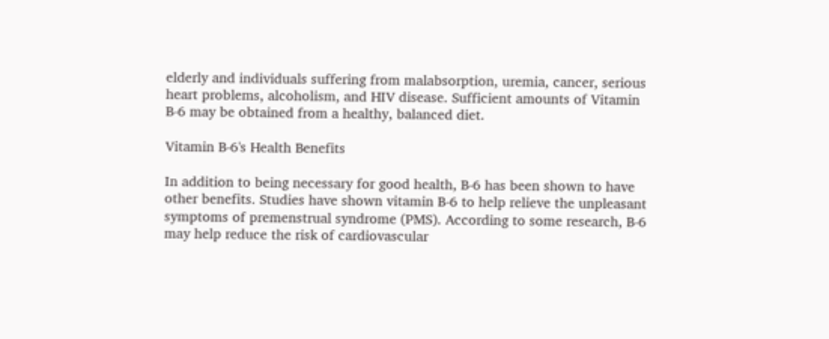elderly and individuals suffering from malabsorption, uremia, cancer, serious heart problems, alcoholism, and HIV disease. Sufficient amounts of Vitamin B-6 may be obtained from a healthy, balanced diet.

Vitamin B-6's Health Benefits

In addition to being necessary for good health, B-6 has been shown to have other benefits. Studies have shown vitamin B-6 to help relieve the unpleasant symptoms of premenstrual syndrome (PMS). According to some research, B-6 may help reduce the risk of cardiovascular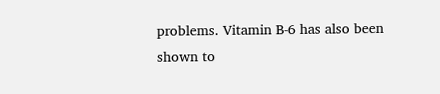problems. Vitamin B-6 has also been shown to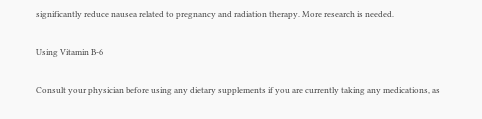significantly reduce nausea related to pregnancy and radiation therapy. More research is needed.

Using Vitamin B-6

Consult your physician before using any dietary supplements if you are currently taking any medications, as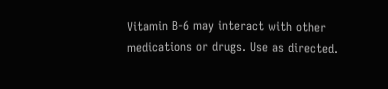Vitamin B-6 may interact with other medications or drugs. Use as directed.